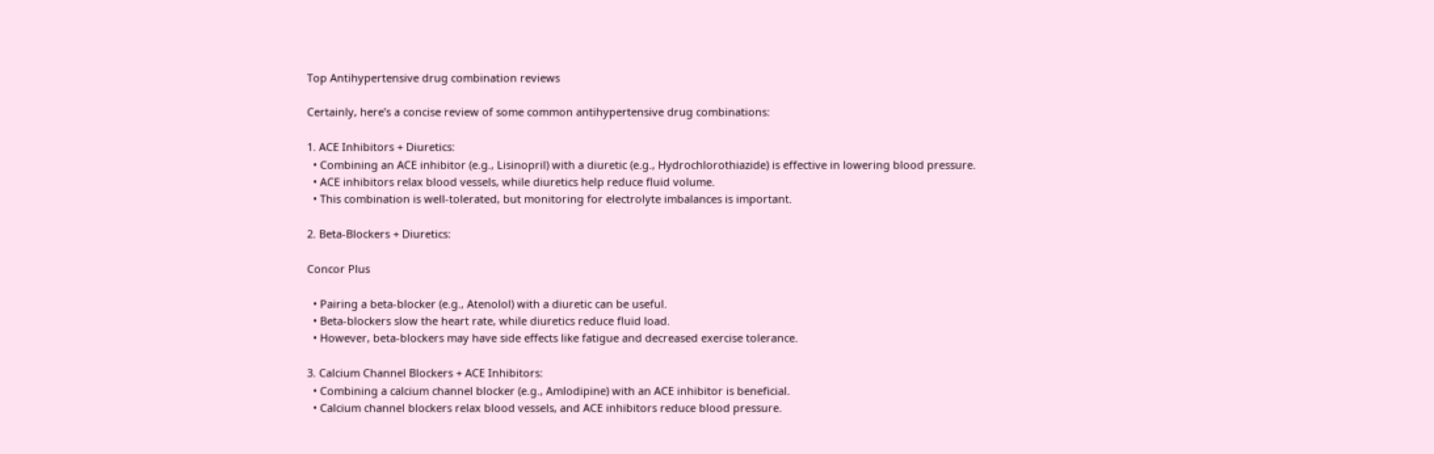Top Antihypertensive drug combination reviews

Certainly, here’s a concise review of some common antihypertensive drug combinations:

1. ACE Inhibitors + Diuretics:
  • Combining an ACE inhibitor (e.g., Lisinopril) with a diuretic (e.g., Hydrochlorothiazide) is effective in lowering blood pressure.
  • ACE inhibitors relax blood vessels, while diuretics help reduce fluid volume.
  • This combination is well-tolerated, but monitoring for electrolyte imbalances is important.

2. Beta-Blockers + Diuretics:

Concor Plus

  • Pairing a beta-blocker (e.g., Atenolol) with a diuretic can be useful.
  • Beta-blockers slow the heart rate, while diuretics reduce fluid load.
  • However, beta-blockers may have side effects like fatigue and decreased exercise tolerance.

3. Calcium Channel Blockers + ACE Inhibitors:
  • Combining a calcium channel blocker (e.g., Amlodipine) with an ACE inhibitor is beneficial.
  • Calcium channel blockers relax blood vessels, and ACE inhibitors reduce blood pressure.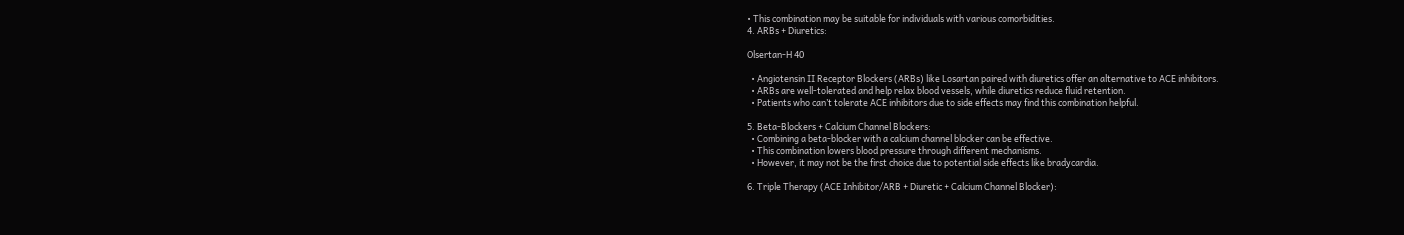• This combination may be suitable for individuals with various comorbidities.
4. ARBs + Diuretics:

Olsertan-H 40

  • Angiotensin II Receptor Blockers (ARBs) like Losartan paired with diuretics offer an alternative to ACE inhibitors.
  • ARBs are well-tolerated and help relax blood vessels, while diuretics reduce fluid retention.
  • Patients who can’t tolerate ACE inhibitors due to side effects may find this combination helpful.

5. Beta-Blockers + Calcium Channel Blockers:
  • Combining a beta-blocker with a calcium channel blocker can be effective.
  • This combination lowers blood pressure through different mechanisms.
  • However, it may not be the first choice due to potential side effects like bradycardia.

6. Triple Therapy (ACE Inhibitor/ARB + Diuretic + Calcium Channel Blocker):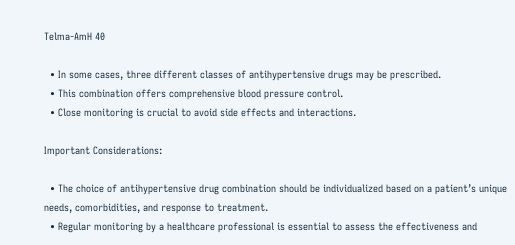Telma-AmH 40

  • In some cases, three different classes of antihypertensive drugs may be prescribed.
  • This combination offers comprehensive blood pressure control.
  • Close monitoring is crucial to avoid side effects and interactions.

Important Considerations:

  • The choice of antihypertensive drug combination should be individualized based on a patient’s unique needs, comorbidities, and response to treatment.
  • Regular monitoring by a healthcare professional is essential to assess the effectiveness and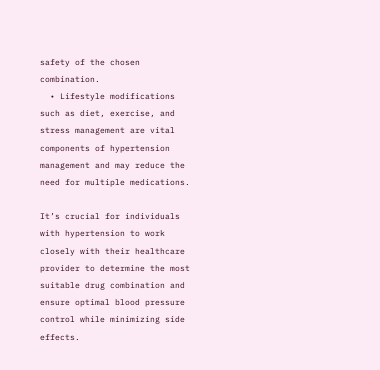safety of the chosen combination.
  • Lifestyle modifications such as diet, exercise, and stress management are vital components of hypertension management and may reduce the need for multiple medications.

It’s crucial for individuals with hypertension to work closely with their healthcare provider to determine the most suitable drug combination and ensure optimal blood pressure control while minimizing side effects.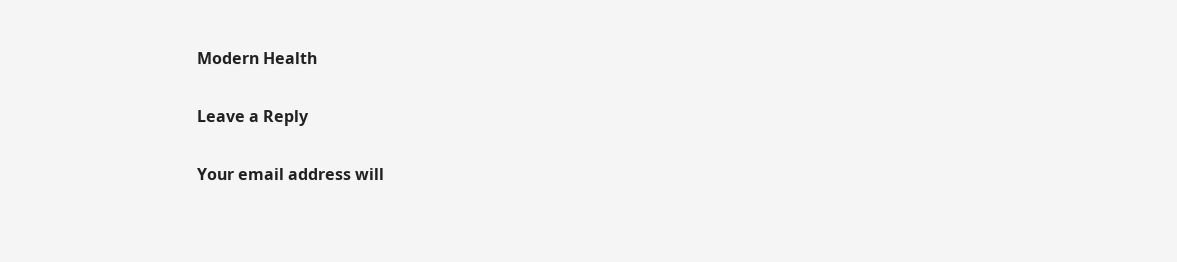Modern Health

Leave a Reply

Your email address will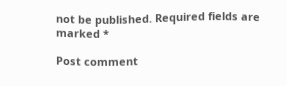not be published. Required fields are marked *

Post comment